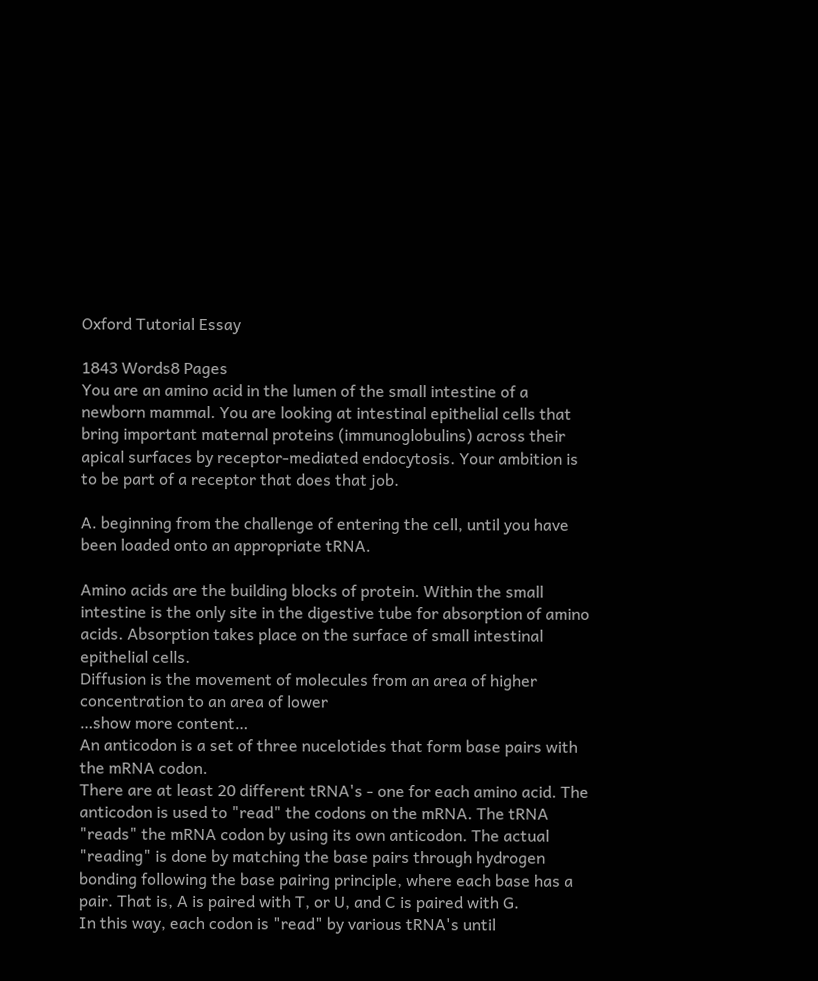Oxford Tutorial Essay

1843 Words8 Pages
You are an amino acid in the lumen of the small intestine of a newborn mammal. You are looking at intestinal epithelial cells that bring important maternal proteins (immunoglobulins) across their apical surfaces by receptor-mediated endocytosis. Your ambition is to be part of a receptor that does that job.

A. beginning from the challenge of entering the cell, until you have been loaded onto an appropriate tRNA.

Amino acids are the building blocks of protein. Within the small intestine is the only site in the digestive tube for absorption of amino acids. Absorption takes place on the surface of small intestinal epithelial cells.
Diffusion is the movement of molecules from an area of higher concentration to an area of lower
…show more content…
An anticodon is a set of three nucelotides that form base pairs with the mRNA codon.
There are at least 20 different tRNA's - one for each amino acid. The anticodon is used to "read" the codons on the mRNA. The tRNA "reads" the mRNA codon by using its own anticodon. The actual "reading" is done by matching the base pairs through hydrogen bonding following the base pairing principle, where each base has a pair. That is, A is paired with T, or U, and C is paired with G.
In this way, each codon is "read" by various tRNA's until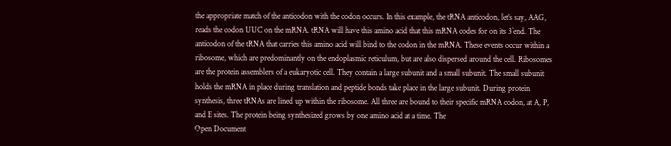the appropriate match of the anticodon with the codon occurs. In this example, the tRNA anticodon, let’s say, AAG, reads the codon UUC on the mRNA. tRNA will have this amino acid that this mRNA codes for on its 3`end. The anticodon of the tRNA that carries this amino acid will bind to the codon in the mRNA. These events occur within a ribosome, which are predominantly on the endoplasmic reticulum, but are also dispersed around the cell. Ribosomes are the protein assemblers of a eukaryotic cell. They contain a large subunit and a small subunit. The small subunit holds the mRNA in place during translation and peptide bonds take place in the large subunit. During protein synthesis, three tRNAs are lined up within the ribosome. All three are bound to their specific mRNA codon, at A, P, and E sites. The protein being synthesized grows by one amino acid at a time. The
Open Document